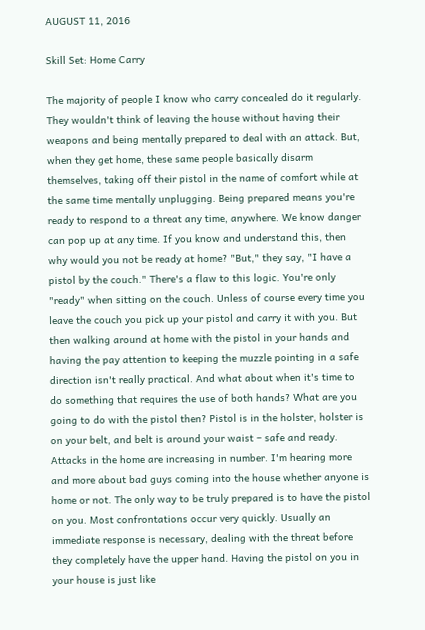AUGUST 11, 2016

Skill Set: Home Carry

The majority of people I know who carry concealed do it regularly. They wouldn't think of leaving the house without having their weapons and being mentally prepared to deal with an attack. But, when they get home, these same people basically disarm themselves, taking off their pistol in the name of comfort while at the same time mentally unplugging. Being prepared means you're ready to respond to a threat any time, anywhere. We know danger can pop up at any time. If you know and understand this, then why would you not be ready at home? "But," they say, "I have a pistol by the couch." There's a flaw to this logic. You're only "ready" when sitting on the couch. Unless of course every time you leave the couch you pick up your pistol and carry it with you. But then walking around at home with the pistol in your hands and having the pay attention to keeping the muzzle pointing in a safe direction isn't really practical. And what about when it's time to do something that requires the use of both hands? What are you going to do with the pistol then? Pistol is in the holster, holster is on your belt, and belt is around your waist – safe and ready. Attacks in the home are increasing in number. I'm hearing more and more about bad guys coming into the house whether anyone is home or not. The only way to be truly prepared is to have the pistol on you. Most confrontations occur very quickly. Usually an immediate response is necessary, dealing with the threat before they completely have the upper hand. Having the pistol on you in your house is just like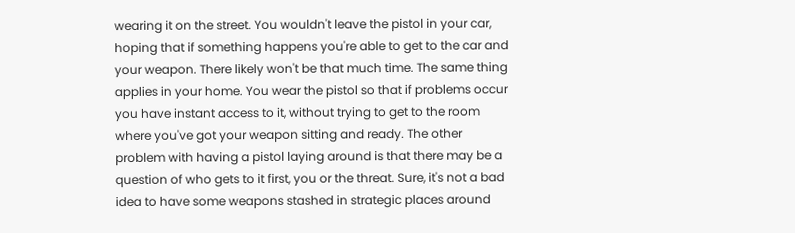wearing it on the street. You wouldn't leave the pistol in your car, hoping that if something happens you're able to get to the car and your weapon. There likely won't be that much time. The same thing applies in your home. You wear the pistol so that if problems occur you have instant access to it, without trying to get to the room where you've got your weapon sitting and ready. The other problem with having a pistol laying around is that there may be a question of who gets to it first, you or the threat. Sure, it's not a bad idea to have some weapons stashed in strategic places around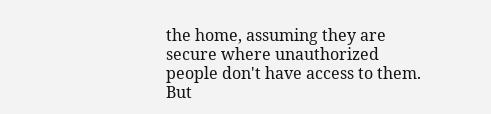the home, assuming they are secure where unauthorized people don't have access to them. But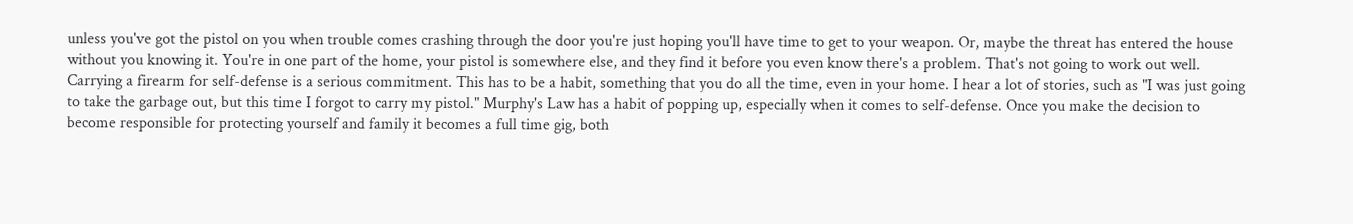unless you've got the pistol on you when trouble comes crashing through the door you're just hoping you'll have time to get to your weapon. Or, maybe the threat has entered the house without you knowing it. You're in one part of the home, your pistol is somewhere else, and they find it before you even know there's a problem. That's not going to work out well. Carrying a firearm for self-defense is a serious commitment. This has to be a habit, something that you do all the time, even in your home. I hear a lot of stories, such as "I was just going to take the garbage out, but this time I forgot to carry my pistol." Murphy's Law has a habit of popping up, especially when it comes to self-defense. Once you make the decision to become responsible for protecting yourself and family it becomes a full time gig, both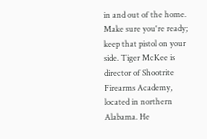in and out of the home. Make sure you're ready; keep that pistol on your side. Tiger McKee is director of Shootrite Firearms Academy, located in northern Alabama. He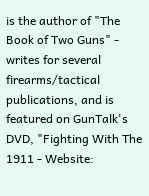is the author of "The Book of Two Guns" - writes for several firearms/tactical publications, and is featured on GunTalk's DVD, "Fighting With The 1911 - Website: